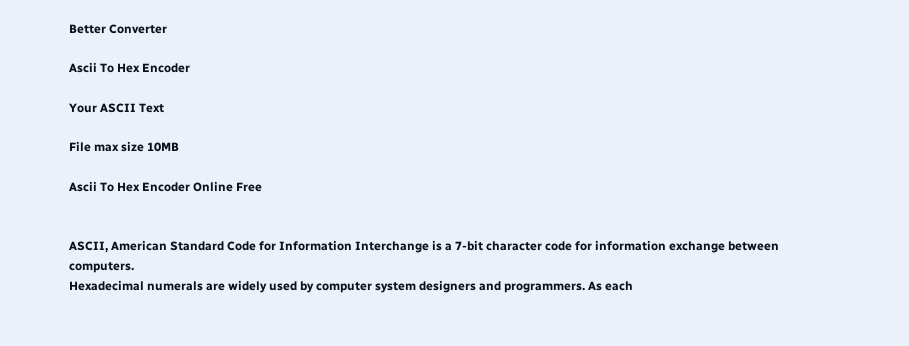Better Converter

Ascii To Hex Encoder

Your ASCII Text

File max size 10MB

Ascii To Hex Encoder Online Free


ASCII, American Standard Code for Information Interchange is a 7-bit character code for information exchange between computers.
Hexadecimal numerals are widely used by computer system designers and programmers. As each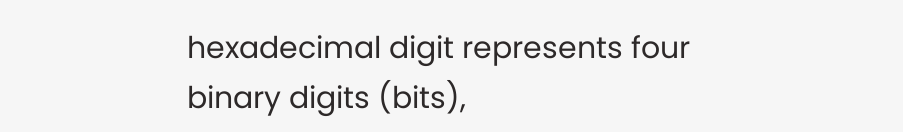hexadecimal digit represents four binary digits (bits),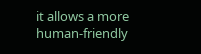it allows a more human-friendly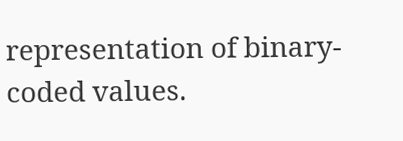representation of binary-coded values.